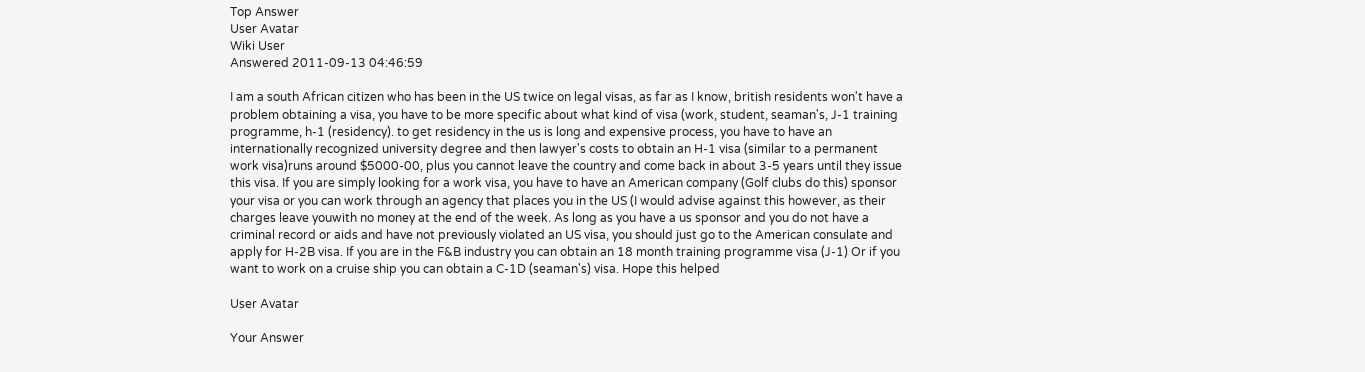Top Answer
User Avatar
Wiki User
Answered 2011-09-13 04:46:59

I am a south African citizen who has been in the US twice on legal visas, as far as I know, british residents won't have a problem obtaining a visa, you have to be more specific about what kind of visa (work, student, seaman's, J-1 training programme, h-1 (residency). to get residency in the us is long and expensive process, you have to have an internationally recognized university degree and then lawyer's costs to obtain an H-1 visa (similar to a permanent work visa)runs around $5000-00, plus you cannot leave the country and come back in about 3-5 years until they issue this visa. If you are simply looking for a work visa, you have to have an American company (Golf clubs do this) sponsor your visa or you can work through an agency that places you in the US (I would advise against this however, as their charges leave youwith no money at the end of the week. As long as you have a us sponsor and you do not have a criminal record or aids and have not previously violated an US visa, you should just go to the American consulate and apply for H-2B visa. If you are in the F&B industry you can obtain an 18 month training programme visa (J-1) Or if you want to work on a cruise ship you can obtain a C-1D (seaman's) visa. Hope this helped

User Avatar

Your Answer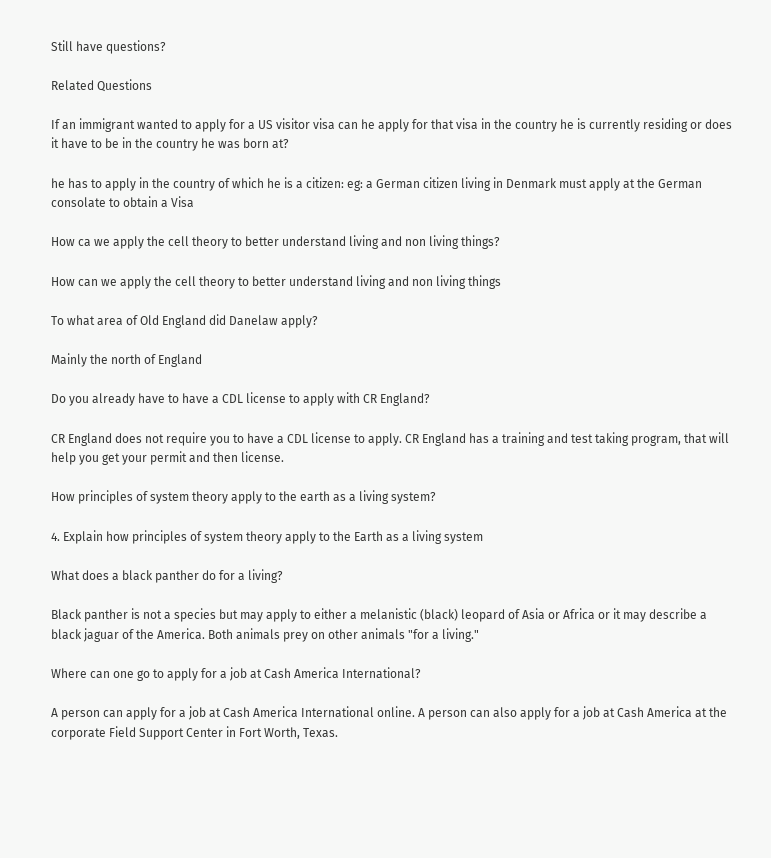Still have questions?

Related Questions

If an immigrant wanted to apply for a US visitor visa can he apply for that visa in the country he is currently residing or does it have to be in the country he was born at?

he has to apply in the country of which he is a citizen: eg: a German citizen living in Denmark must apply at the German consolate to obtain a Visa

How ca we apply the cell theory to better understand living and non living things?

How can we apply the cell theory to better understand living and non living things

To what area of Old England did Danelaw apply?

Mainly the north of England

Do you already have to have a CDL license to apply with CR England?

CR England does not require you to have a CDL license to apply. CR England has a training and test taking program, that will help you get your permit and then license.

How principles of system theory apply to the earth as a living system?

4. Explain how principles of system theory apply to the Earth as a living system

What does a black panther do for a living?

Black panther is not a species but may apply to either a melanistic (black) leopard of Asia or Africa or it may describe a black jaguar of the America. Both animals prey on other animals "for a living."

Where can one go to apply for a job at Cash America International?

A person can apply for a job at Cash America International online. A person can also apply for a job at Cash America at the corporate Field Support Center in Fort Worth, Texas.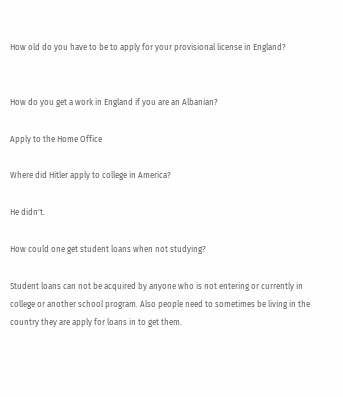How old do you have to be to apply for your provisional license in England?


How do you get a work in England if you are an Albanian?

Apply to the Home Office

Where did Hitler apply to college in America?

He didn't.

How could one get student loans when not studying?

Student loans can not be acquired by anyone who is not entering or currently in college or another school program. Also people need to sometimes be living in the country they are apply for loans in to get them.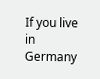If you live in Germany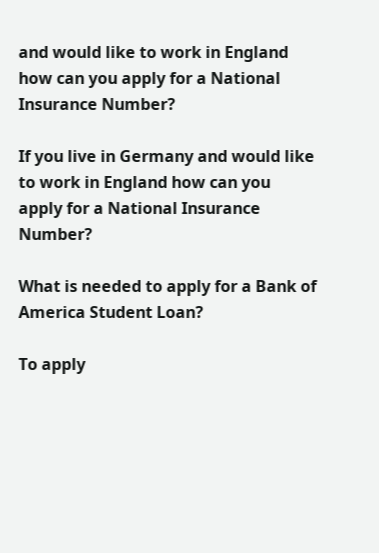and would like to work in England how can you apply for a National Insurance Number?

If you live in Germany and would like to work in England how can you apply for a National Insurance Number?

What is needed to apply for a Bank of America Student Loan?

To apply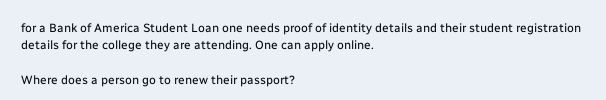for a Bank of America Student Loan one needs proof of identity details and their student registration details for the college they are attending. One can apply online.

Where does a person go to renew their passport?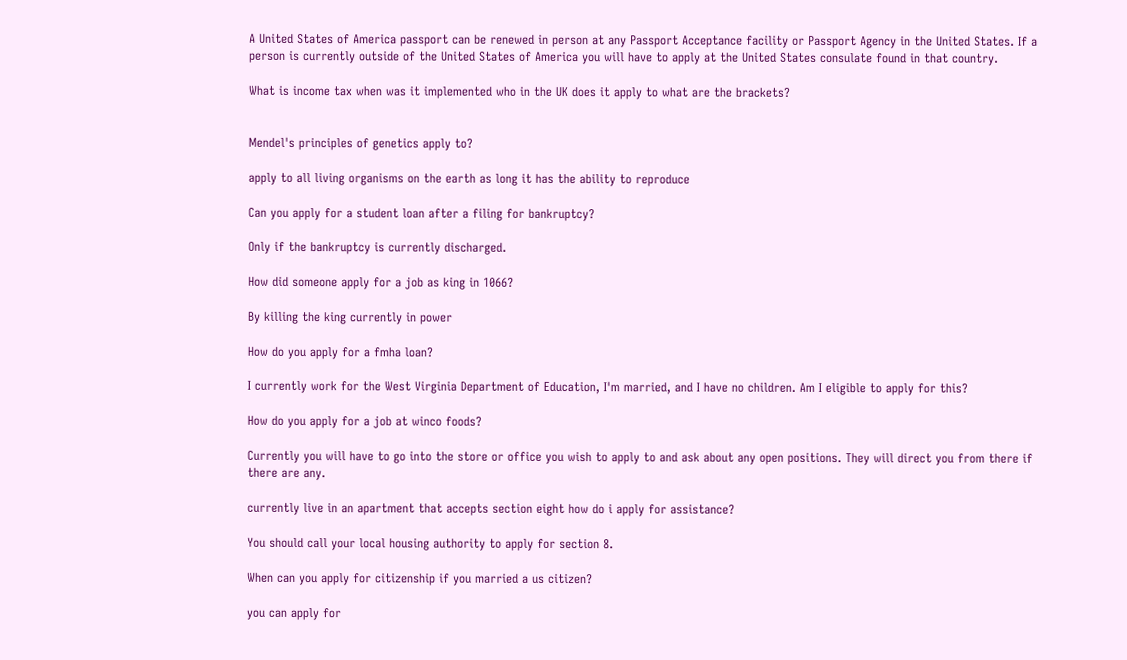A United States of America passport can be renewed in person at any Passport Acceptance facility or Passport Agency in the United States. If a person is currently outside of the United States of America you will have to apply at the United States consulate found in that country.

What is income tax when was it implemented who in the UK does it apply to what are the brackets?


Mendel's principles of genetics apply to?

apply to all living organisms on the earth as long it has the ability to reproduce

Can you apply for a student loan after a filing for bankruptcy?

Only if the bankruptcy is currently discharged.

How did someone apply for a job as king in 1066?

By killing the king currently in power

How do you apply for a fmha loan?

I currently work for the West Virginia Department of Education, I'm married, and I have no children. Am I eligible to apply for this?

How do you apply for a job at winco foods?

Currently you will have to go into the store or office you wish to apply to and ask about any open positions. They will direct you from there if there are any.

currently live in an apartment that accepts section eight how do i apply for assistance?

You should call your local housing authority to apply for section 8.

When can you apply for citizenship if you married a us citizen?

you can apply for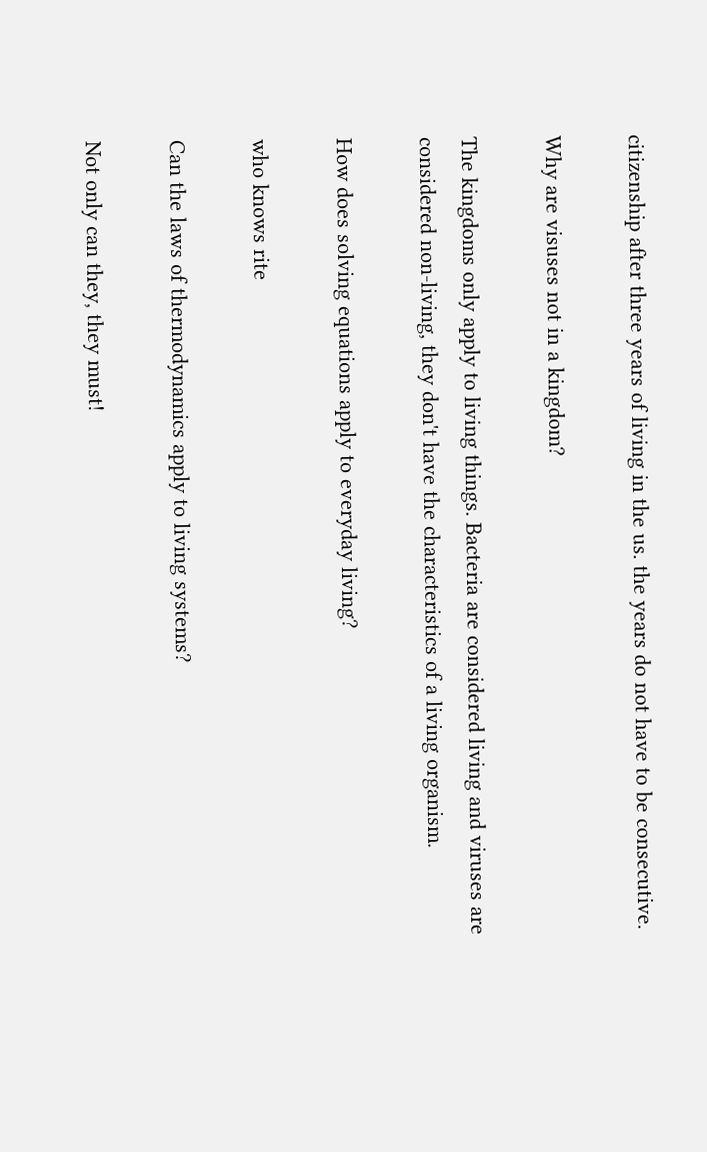citizenship after three years of living in the us. the years do not have to be consecutive.

Why are visuses not in a kingdom?

The kingdoms only apply to living things. Bacteria are considered living and viruses are considered non-living, they don't have the characteristics of a living organism.

How does solving equations apply to everyday living?

who knows rite

Can the laws of thermodynamics apply to living systems?

Not only can they, they must!